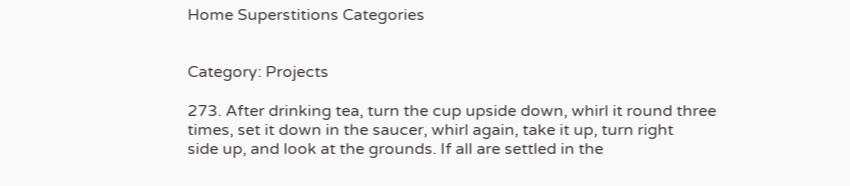Home Superstitions Categories


Category: Projects

273. After drinking tea, turn the cup upside down, whirl it round three
times, set it down in the saucer, whirl again, take it up, turn right
side up, and look at the grounds. If all are settled in the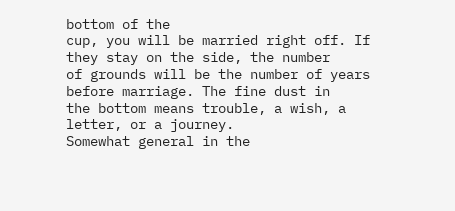bottom of the
cup, you will be married right off. If they stay on the side, the number
of grounds will be the number of years before marriage. The fine dust in
the bottom means trouble, a wish, a letter, or a journey.
Somewhat general in the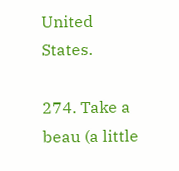United States.

274. Take a beau (a little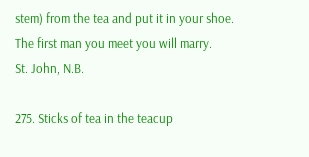stem) from the tea and put it in your shoe.
The first man you meet you will marry.
St. John, N.B.

275. Sticks of tea in the teacup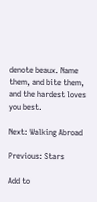denote beaux. Name them, and bite them,
and the hardest loves you best.

Next: Walking Abroad

Previous: Stars

Add to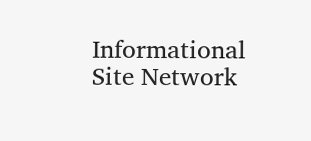Informational Site Network